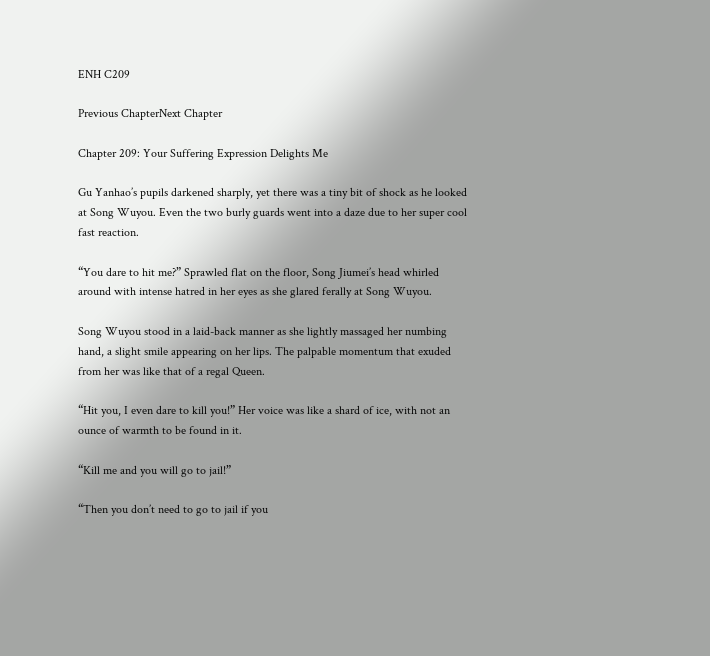ENH C209

Previous ChapterNext Chapter

Chapter 209: Your Suffering Expression Delights Me

Gu Yanhao’s pupils darkened sharply, yet there was a tiny bit of shock as he looked at Song Wuyou. Even the two burly guards went into a daze due to her super cool fast reaction.

“You dare to hit me?” Sprawled flat on the floor, Song Jiumei’s head whirled around with intense hatred in her eyes as she glared ferally at Song Wuyou.

Song Wuyou stood in a laid-back manner as she lightly massaged her numbing hand, a slight smile appearing on her lips. The palpable momentum that exuded from her was like that of a regal Queen.

“Hit you, I even dare to kill you!” Her voice was like a shard of ice, with not an ounce of warmth to be found in it.

“Kill me and you will go to jail!”

“Then you don’t need to go to jail if you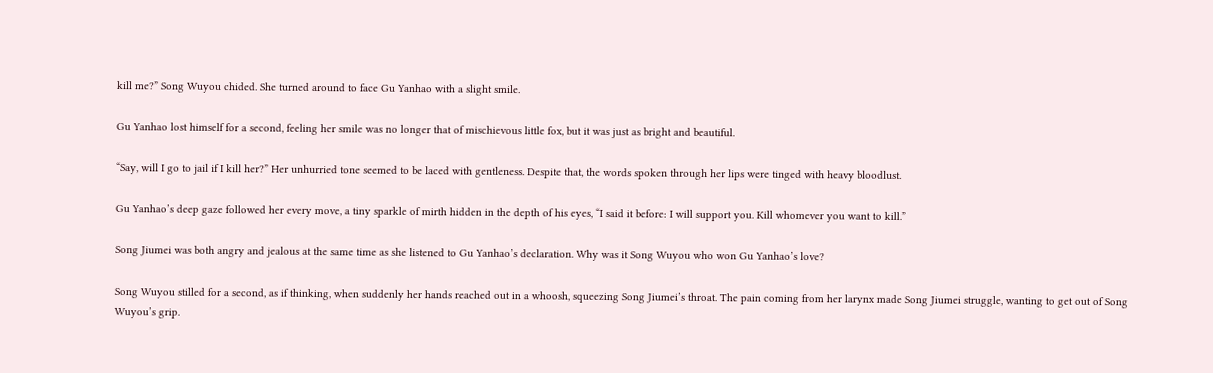kill me?” Song Wuyou chided. She turned around to face Gu Yanhao with a slight smile.

Gu Yanhao lost himself for a second, feeling her smile was no longer that of mischievous little fox, but it was just as bright and beautiful.

“Say, will I go to jail if I kill her?” Her unhurried tone seemed to be laced with gentleness. Despite that, the words spoken through her lips were tinged with heavy bloodlust.

Gu Yanhao’s deep gaze followed her every move, a tiny sparkle of mirth hidden in the depth of his eyes, “I said it before: I will support you. Kill whomever you want to kill.”

Song Jiumei was both angry and jealous at the same time as she listened to Gu Yanhao’s declaration. Why was it Song Wuyou who won Gu Yanhao’s love?

Song Wuyou stilled for a second, as if thinking, when suddenly her hands reached out in a whoosh, squeezing Song Jiumei’s throat. The pain coming from her larynx made Song Jiumei struggle, wanting to get out of Song Wuyou’s grip.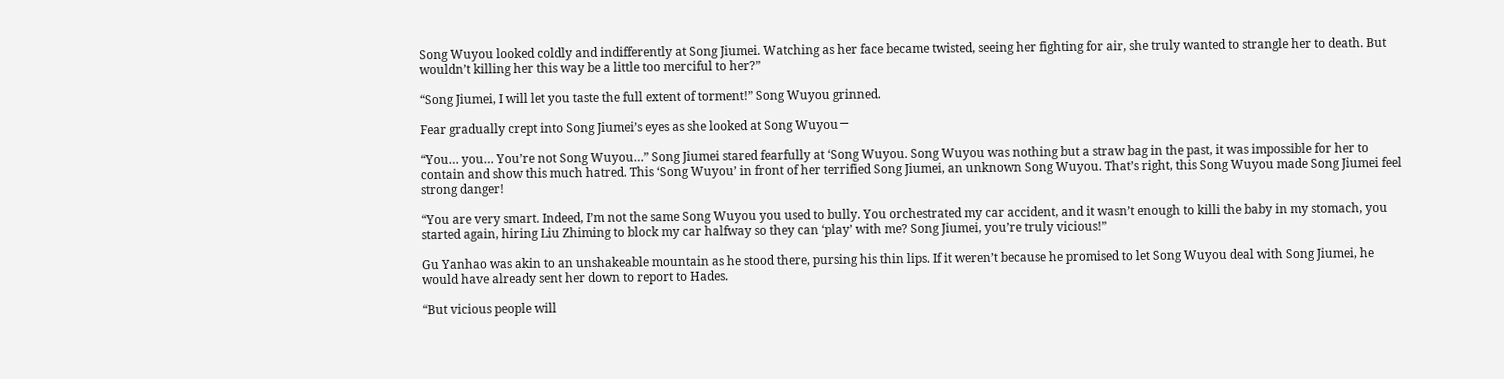Song Wuyou looked coldly and indifferently at Song Jiumei. Watching as her face became twisted, seeing her fighting for air, she truly wanted to strangle her to death. But wouldn’t killing her this way be a little too merciful to her?”

“Song Jiumei, I will let you taste the full extent of torment!” Song Wuyou grinned.

Fear gradually crept into Song Jiumei’s eyes as she looked at Song Wuyouー

“You… you… You’re not Song Wuyou…” Song Jiumei stared fearfully at ‘Song Wuyou. Song Wuyou was nothing but a straw bag in the past, it was impossible for her to contain and show this much hatred. This ‘Song Wuyou’ in front of her terrified Song Jiumei, an unknown Song Wuyou. That’s right, this Song Wuyou made Song Jiumei feel strong danger!

“You are very smart. Indeed, I’m not the same Song Wuyou you used to bully. You orchestrated my car accident, and it wasn’t enough to killi the baby in my stomach, you started again, hiring Liu Zhiming to block my car halfway so they can ‘play’ with me? Song Jiumei, you’re truly vicious!”

Gu Yanhao was akin to an unshakeable mountain as he stood there, pursing his thin lips. If it weren’t because he promised to let Song Wuyou deal with Song Jiumei, he would have already sent her down to report to Hades.

“But vicious people will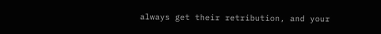always get their retribution, and your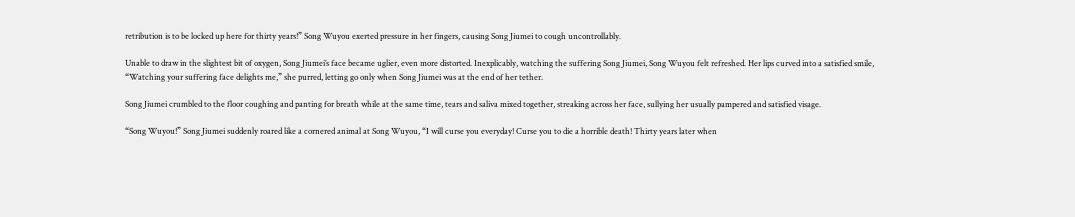retribution is to be locked up here for thirty years!” Song Wuyou exerted pressure in her fingers, causing Song Jiumei to cough uncontrollably.

Unable to draw in the slightest bit of oxygen, Song Jiumei’s face became uglier, even more distorted. Inexplicably, watching the suffering Song Jiumei, Song Wuyou felt refreshed. Her lips curved into a satisfied smile, “Watching your suffering face delights me,” she purred, letting go only when Song Jiumei was at the end of her tether.

Song Jiumei crumbled to the floor coughing and panting for breath while at the same time, tears and saliva mixed together, streaking across her face, sullying her usually pampered and satisfied visage.

“Song Wuyou!” Song Jiumei suddenly roared like a cornered animal at Song Wuyou, “I will curse you everyday! Curse you to die a horrible death! Thirty years later when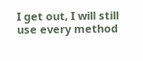I get out, I will still use every method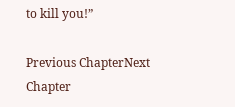to kill you!”

Previous ChapterNext Chapter